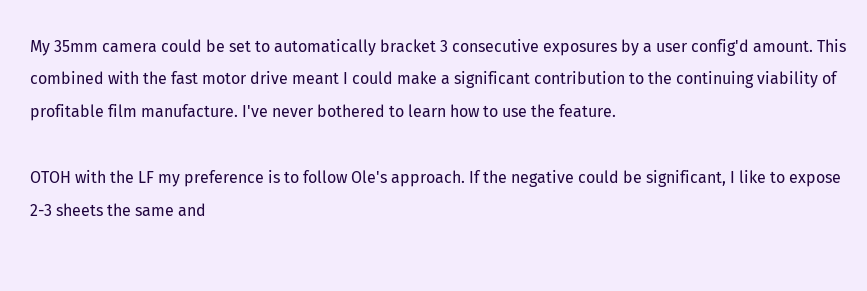My 35mm camera could be set to automatically bracket 3 consecutive exposures by a user config'd amount. This combined with the fast motor drive meant I could make a significant contribution to the continuing viability of profitable film manufacture. I've never bothered to learn how to use the feature.

OTOH with the LF my preference is to follow Ole's approach. If the negative could be significant, I like to expose 2-3 sheets the same and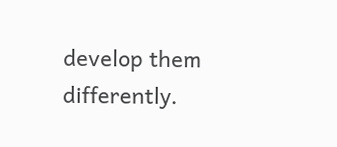develop them differently.